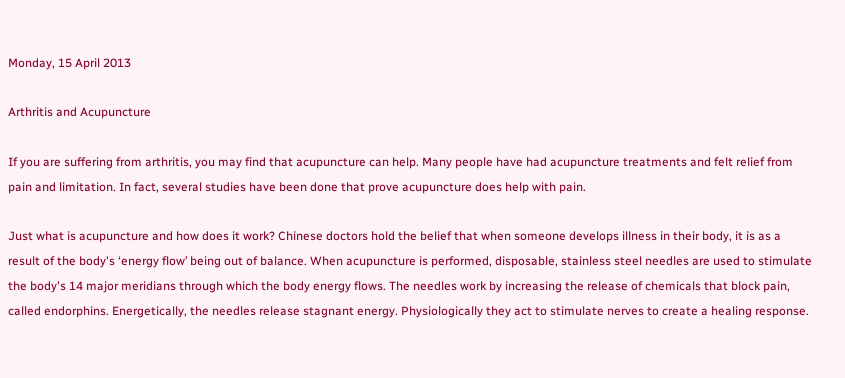Monday, 15 April 2013

Arthritis and Acupuncture

If you are suffering from arthritis, you may find that acupuncture can help. Many people have had acupuncture treatments and felt relief from pain and limitation. In fact, several studies have been done that prove acupuncture does help with pain.

Just what is acupuncture and how does it work? Chinese doctors hold the belief that when someone develops illness in their body, it is as a result of the body's ‘energy flow’ being out of balance. When acupuncture is performed, disposable, stainless steel needles are used to stimulate the body's 14 major meridians through which the body energy flows. The needles work by increasing the release of chemicals that block pain, called endorphins. Energetically, the needles release stagnant energy. Physiologically they act to stimulate nerves to create a healing response.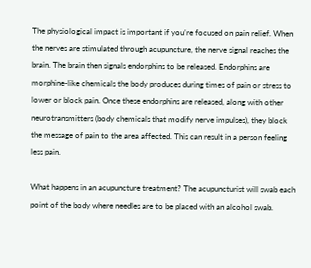The physiological impact is important if you’re focused on pain relief. When the nerves are stimulated through acupuncture, the nerve signal reaches the brain. The brain then signals endorphins to be released. Endorphins are morphine-like chemicals the body produces during times of pain or stress to lower or block pain. Once these endorphins are released, along with other neurotransmitters (body chemicals that modify nerve impulses), they block the message of pain to the area affected. This can result in a person feeling less pain.

What happens in an acupuncture treatment? The acupuncturist will swab each point of the body where needles are to be placed with an alcohol swab.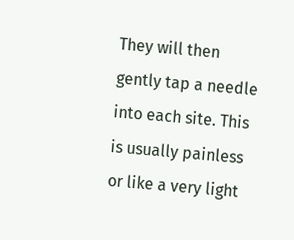They will then gently tap a needle into each site. This is usually painless or like a very light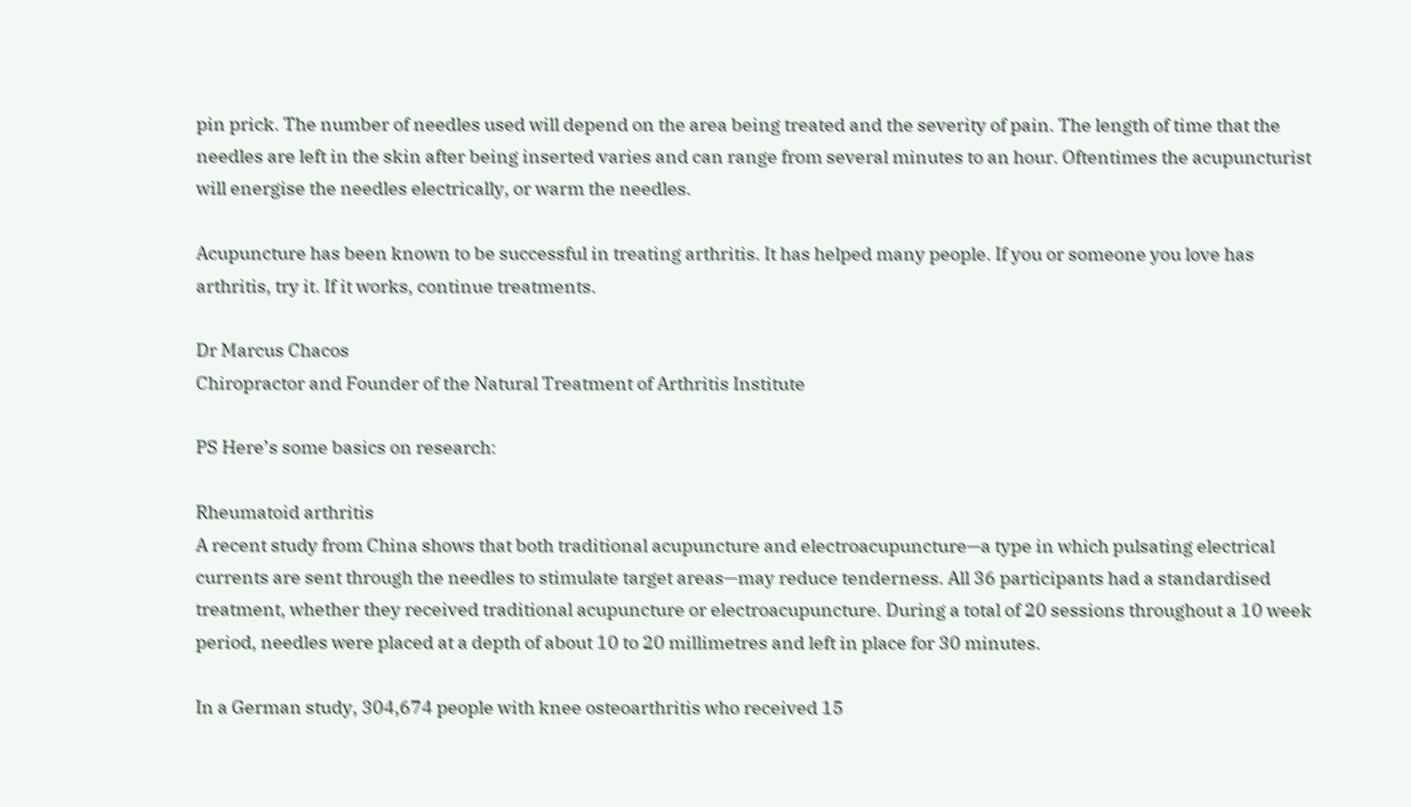pin prick. The number of needles used will depend on the area being treated and the severity of pain. The length of time that the needles are left in the skin after being inserted varies and can range from several minutes to an hour. Oftentimes the acupuncturist will energise the needles electrically, or warm the needles.

Acupuncture has been known to be successful in treating arthritis. It has helped many people. If you or someone you love has arthritis, try it. If it works, continue treatments.

Dr Marcus Chacos
Chiropractor and Founder of the Natural Treatment of Arthritis Institute

PS Here’s some basics on research:

Rheumatoid arthritis
A recent study from China shows that both traditional acupuncture and electroacupuncture—a type in which pulsating electrical currents are sent through the needles to stimulate target areas—may reduce tenderness. All 36 participants had a standardised treatment, whether they received traditional acupuncture or electroacupuncture. During a total of 20 sessions throughout a 10 week period, needles were placed at a depth of about 10 to 20 millimetres and left in place for 30 minutes.

In a German study, 304,674 people with knee osteoarthritis who received 15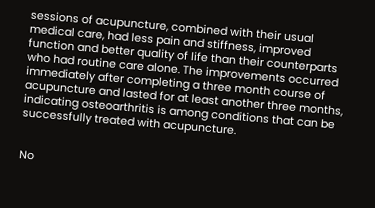sessions of acupuncture, combined with their usual medical care, had less pain and stiffness, improved function and better quality of life than their counterparts who had routine care alone. The improvements occurred immediately after completing a three month course of acupuncture and lasted for at least another three months, indicating osteoarthritis is among conditions that can be successfully treated with acupuncture.


No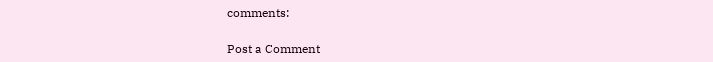comments:

Post a Comment